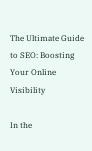The Ultimate Guide to SEO: Boosting Your Online Visibility

In the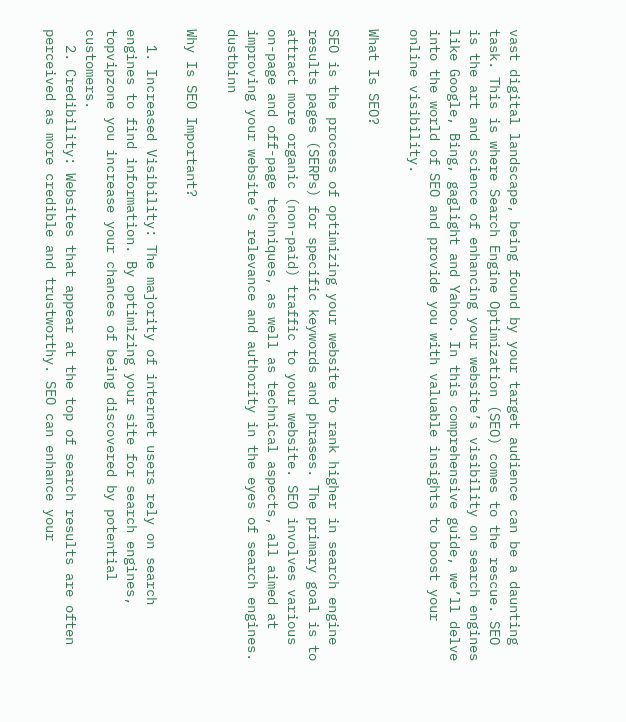vast digital landscape, being found by your target audience can be a daunting task. This is where Search Engine Optimization (SEO) comes to the rescue. SEO is the art and science of enhancing your website’s visibility on search engines like Google, Bing, gaglight and Yahoo. In this comprehensive guide, we’ll delve into the world of SEO and provide you with valuable insights to boost your online visibility.

What Is SEO?

SEO is the process of optimizing your website to rank higher in search engine results pages (SERPs) for specific keywords and phrases. The primary goal is to attract more organic (non-paid) traffic to your website. SEO involves various on-page and off-page techniques, as well as technical aspects, all aimed at improving your website’s relevance and authority in the eyes of search engines. dustbinn

Why Is SEO Important?

  1. Increased Visibility: The majority of internet users rely on search engines to find information. By optimizing your site for search engines, topvipzone you increase your chances of being discovered by potential customers.
  2. Credibility: Websites that appear at the top of search results are often perceived as more credible and trustworthy. SEO can enhance your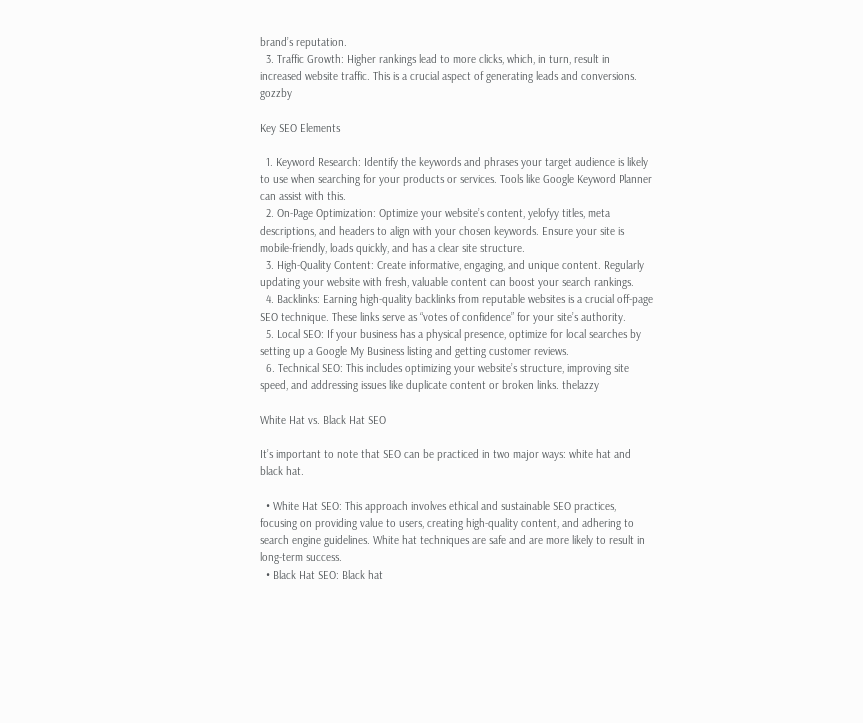brand’s reputation.
  3. Traffic Growth: Higher rankings lead to more clicks, which, in turn, result in increased website traffic. This is a crucial aspect of generating leads and conversions. gozzby

Key SEO Elements

  1. Keyword Research: Identify the keywords and phrases your target audience is likely to use when searching for your products or services. Tools like Google Keyword Planner can assist with this.
  2. On-Page Optimization: Optimize your website’s content, yelofyy titles, meta descriptions, and headers to align with your chosen keywords. Ensure your site is mobile-friendly, loads quickly, and has a clear site structure.
  3. High-Quality Content: Create informative, engaging, and unique content. Regularly updating your website with fresh, valuable content can boost your search rankings.
  4. Backlinks: Earning high-quality backlinks from reputable websites is a crucial off-page SEO technique. These links serve as “votes of confidence” for your site’s authority.
  5. Local SEO: If your business has a physical presence, optimize for local searches by setting up a Google My Business listing and getting customer reviews.
  6. Technical SEO: This includes optimizing your website’s structure, improving site speed, and addressing issues like duplicate content or broken links. thelazzy

White Hat vs. Black Hat SEO

It’s important to note that SEO can be practiced in two major ways: white hat and black hat.

  • White Hat SEO: This approach involves ethical and sustainable SEO practices, focusing on providing value to users, creating high-quality content, and adhering to search engine guidelines. White hat techniques are safe and are more likely to result in long-term success.
  • Black Hat SEO: Black hat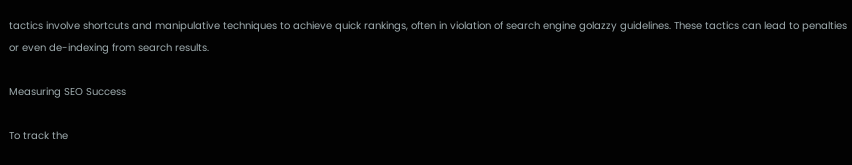tactics involve shortcuts and manipulative techniques to achieve quick rankings, often in violation of search engine golazzy guidelines. These tactics can lead to penalties or even de-indexing from search results.

Measuring SEO Success

To track the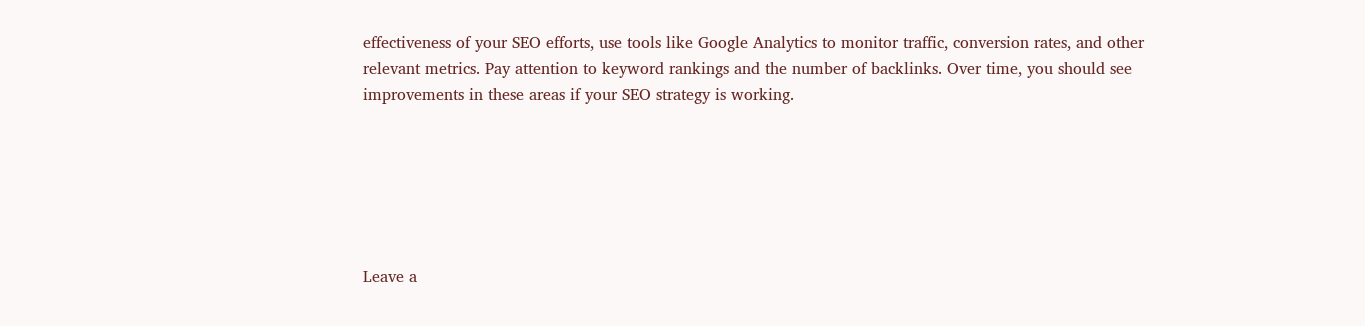effectiveness of your SEO efforts, use tools like Google Analytics to monitor traffic, conversion rates, and other relevant metrics. Pay attention to keyword rankings and the number of backlinks. Over time, you should see improvements in these areas if your SEO strategy is working.






Leave a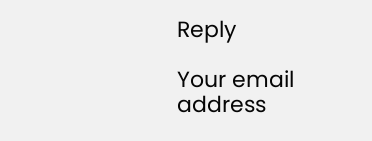Reply

Your email address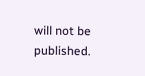will not be published.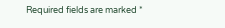Required fields are marked *